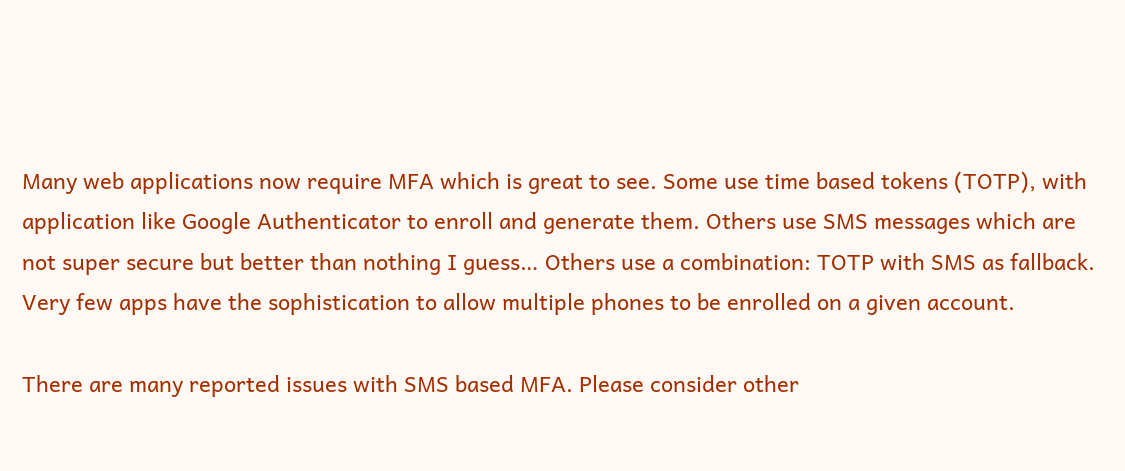Many web applications now require MFA which is great to see. Some use time based tokens (TOTP), with application like Google Authenticator to enroll and generate them. Others use SMS messages which are not super secure but better than nothing I guess… Others use a combination: TOTP with SMS as fallback. Very few apps have the sophistication to allow multiple phones to be enrolled on a given account.

There are many reported issues with SMS based MFA. Please consider other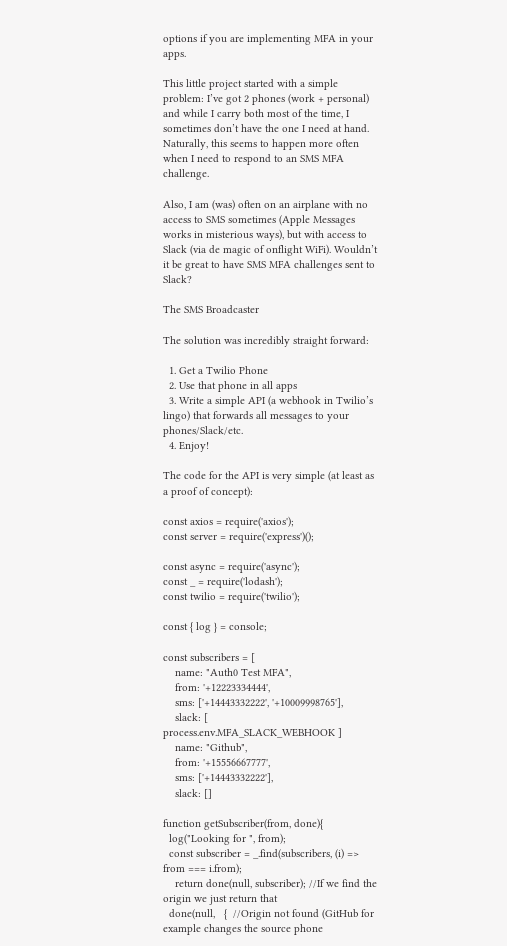options if you are implementing MFA in your apps.

This little project started with a simple problem: I’ve got 2 phones (work + personal) and while I carry both most of the time, I sometimes don’t have the one I need at hand. Naturally, this seems to happen more often when I need to respond to an SMS MFA challenge.

Also, I am (was) often on an airplane with no access to SMS sometimes (Apple Messages works in misterious ways), but with access to Slack (via de magic of onflight WiFi). Wouldn’t it be great to have SMS MFA challenges sent to Slack?

The SMS Broadcaster

The solution was incredibly straight forward:

  1. Get a Twilio Phone
  2. Use that phone in all apps
  3. Write a simple API (a webhook in Twilio’s lingo) that forwards all messages to your phones/Slack/etc.
  4. Enjoy!

The code for the API is very simple (at least as a proof of concept):

const axios = require('axios');
const server = require('express')();

const async = require('async');
const _ = require('lodash');
const twilio = require('twilio');

const { log } = console;

const subscribers = [
    name: "Auth0 Test MFA",
    from: '+12223334444',
    sms: ['+14443332222', '+10009998765'],
    slack: [ process.env.MFA_SLACK_WEBHOOK ]
    name: "Github",
    from: '+15556667777',
    sms: ['+14443332222'],
    slack: []

function getSubscriber(from, done){
  log("Looking for ", from);
  const subscriber = _.find(subscribers, (i) => from === i.from);
    return done(null, subscriber); //If we find the origin we just return that
  done(null,   {  //Origin not found (GitHub for example changes the source phone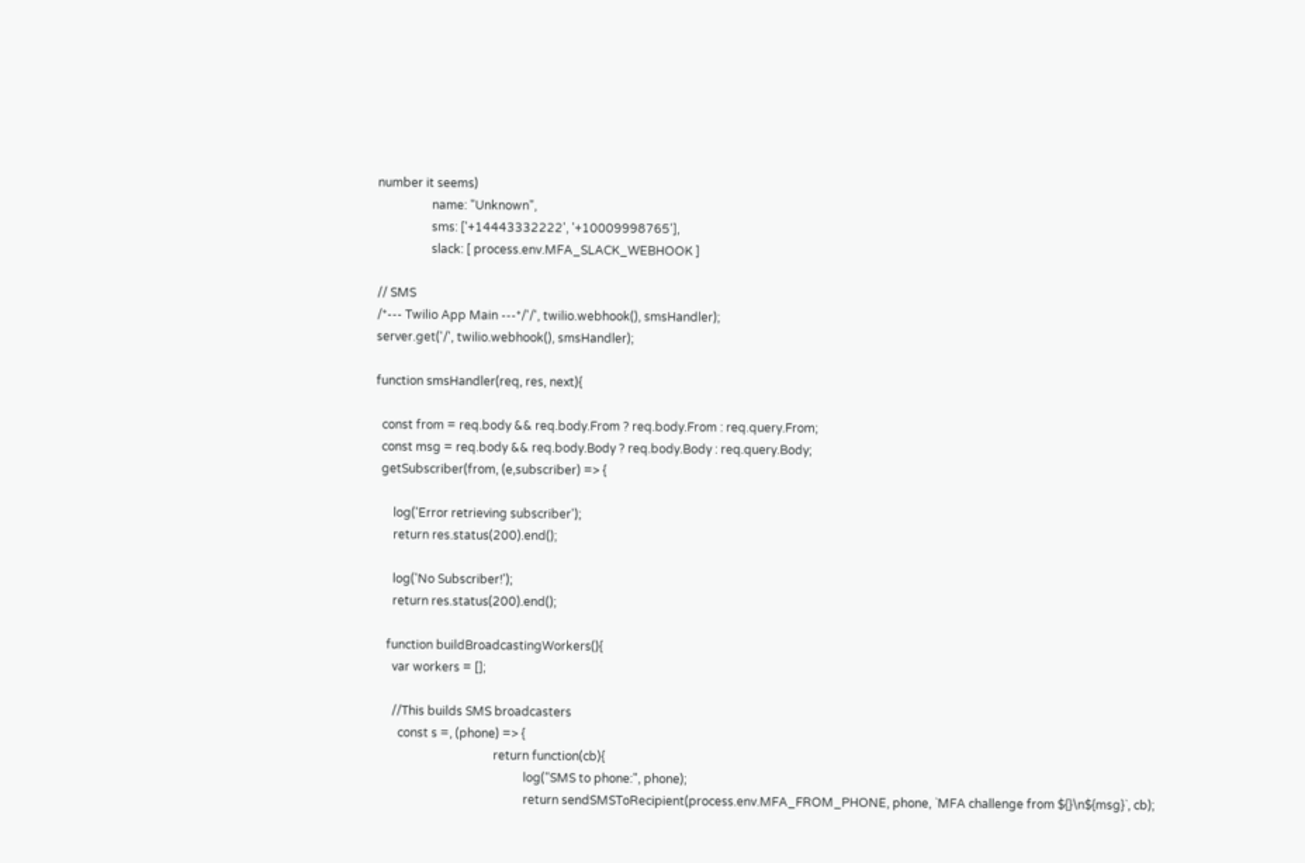number it seems)
                  name: "Unknown",
                  sms: ['+14443332222', '+10009998765'],
                  slack: [ process.env.MFA_SLACK_WEBHOOK ]

// SMS
/*--- Twilio App Main ---*/'/', twilio.webhook(), smsHandler);
server.get('/', twilio.webhook(), smsHandler);

function smsHandler(req, res, next){

  const from = req.body && req.body.From ? req.body.From : req.query.From;
  const msg = req.body && req.body.Body ? req.body.Body : req.query.Body;
  getSubscriber(from, (e,subscriber) => {

      log('Error retrieving subscriber');
      return res.status(200).end();

      log('No Subscriber!');
      return res.status(200).end();

    function buildBroadcastingWorkers(){
      var workers = [];

      //This builds SMS broadcasters
        const s =, (phone) => {
                                        return function(cb){
                                                  log("SMS to phone:", phone);
                                                  return sendSMSToRecipient(process.env.MFA_FROM_PHONE, phone, `MFA challenge from ${}\n${msg}`, cb);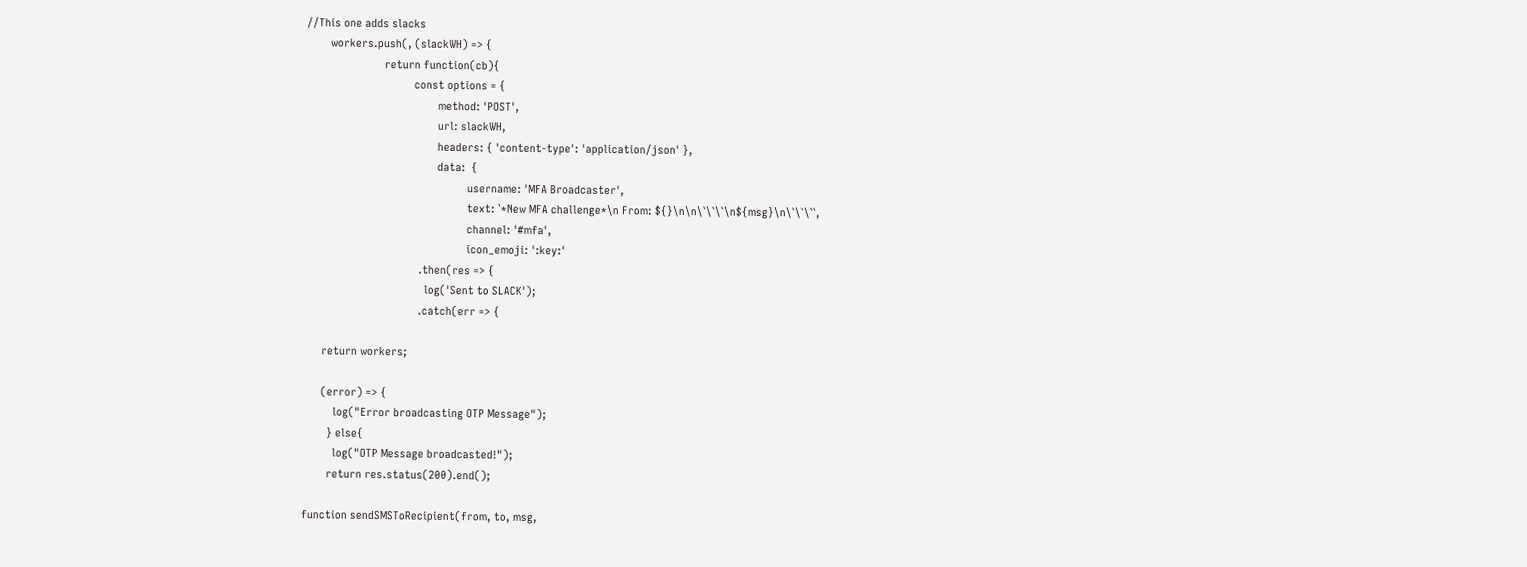//This one adds slacks
        workers.push(, (slackWH) => {
                          return function(cb){
                                    const options = {
                                            method: 'POST',
                                            url: slackWH,
                                            headers: { 'content-type': 'application/json' },
                                            data:  {
                                                      username: 'MFA Broadcaster',
                                                      text: `*New MFA challenge*\n From: ${}\n\n\`\`\`\n${msg}\n\`\`\``,
                                                      channel: '#mfa',
                                                      icon_emoji: ':key:'
                                      .then(res => {
                                        log('Sent to SLACK');
                                      .catch(err => {

      return workers;

      (error) => {
          log("Error broadcasting OTP Message");
        } else{
          log("OTP Message broadcasted!");
        return res.status(200).end();

function sendSMSToRecipient(from, to, msg,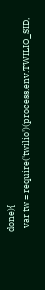done){
  var tw = require('twilio')(process.env.TWILIO_SID,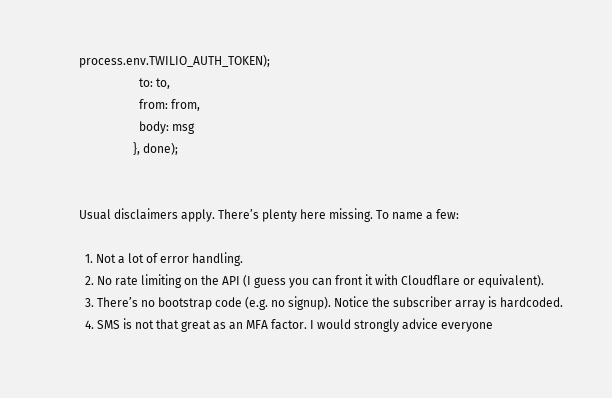process.env.TWILIO_AUTH_TOKEN);
                    to: to,
                    from: from,
                    body: msg
                  }, done);


Usual disclaimers apply. There’s plenty here missing. To name a few:

  1. Not a lot of error handling.
  2. No rate limiting on the API (I guess you can front it with Cloudflare or equivalent).
  3. There’s no bootstrap code (e.g. no signup). Notice the subscriber array is hardcoded.
  4. SMS is not that great as an MFA factor. I would strongly advice everyone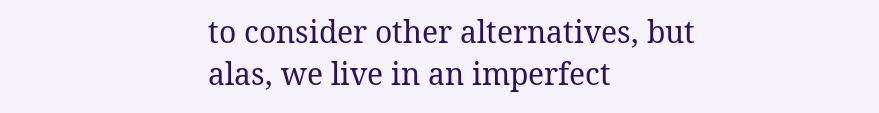to consider other alternatives, but alas, we live in an imperfect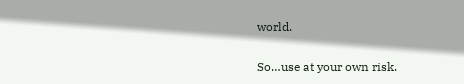world.

So…use at your own risk.